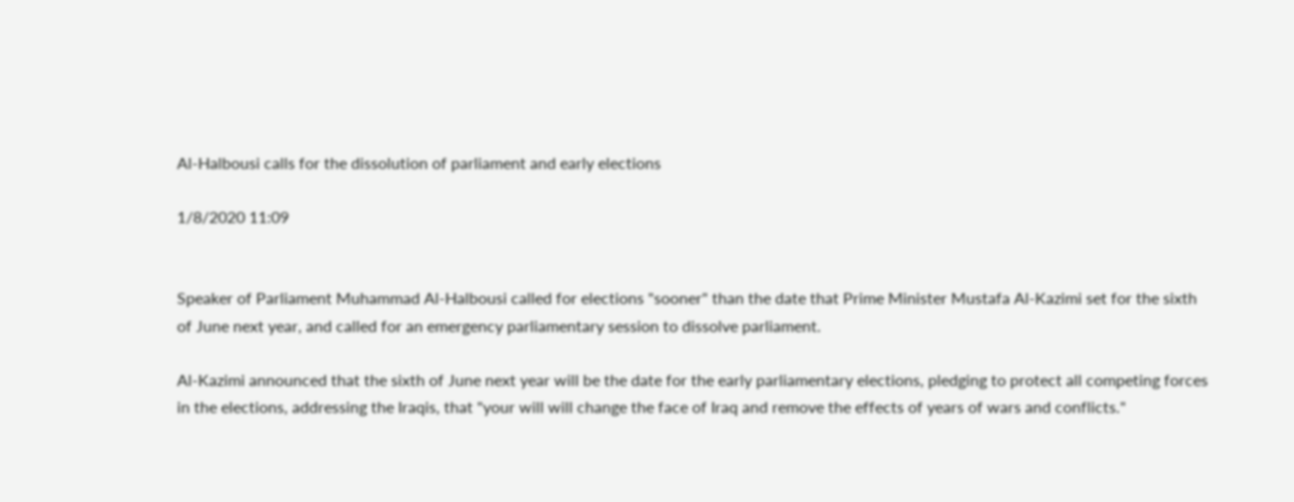Al-Halbousi calls for the dissolution of parliament and early elections

1/8/2020 11:09


Speaker of Parliament Muhammad Al-Halbousi called for elections "sooner" than the date that Prime Minister Mustafa Al-Kazimi set for the sixth of June next year, and called for an emergency parliamentary session to dissolve parliament.

Al-Kazimi announced that the sixth of June next year will be the date for the early parliamentary elections, pledging to protect all competing forces in the elections, addressing the Iraqis, that "your will will change the face of Iraq and remove the effects of years of wars and conflicts."